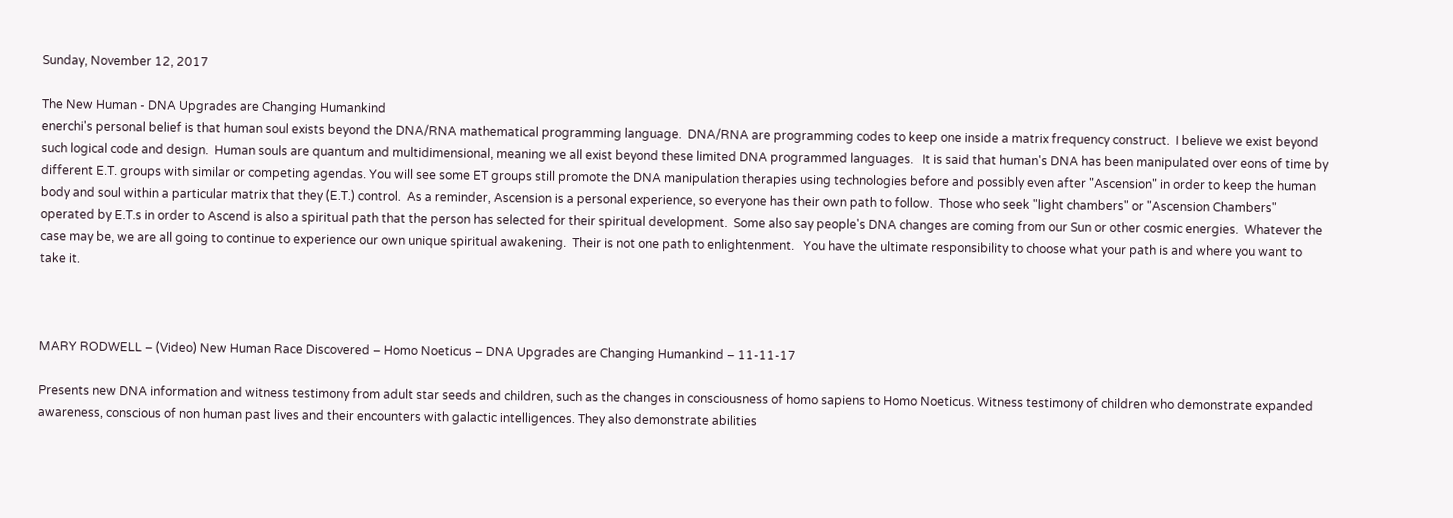Sunday, November 12, 2017

The New Human - DNA Upgrades are Changing Humankind
enerchi's personal belief is that human soul exists beyond the DNA/RNA mathematical programming language.  DNA/RNA are programming codes to keep one inside a matrix frequency construct.  I believe we exist beyond such logical code and design.  Human souls are quantum and multidimensional, meaning we all exist beyond these limited DNA programmed languages.   It is said that human's DNA has been manipulated over eons of time by different E.T. groups with similar or competing agendas. You will see some ET groups still promote the DNA manipulation therapies using technologies before and possibly even after "Ascension" in order to keep the human body and soul within a particular matrix that they (E.T.) control.  As a reminder, Ascension is a personal experience, so everyone has their own path to follow.  Those who seek "light chambers" or "Ascension Chambers" operated by E.T.s in order to Ascend is also a spiritual path that the person has selected for their spiritual development.  Some also say people's DNA changes are coming from our Sun or other cosmic energies.  Whatever the case may be, we are all going to continue to experience our own unique spiritual awakening.  Their is not one path to enlightenment.   You have the ultimate responsibility to choose what your path is and where you want to take it.



MARY RODWELL – (Video) New Human Race Discovered – Homo Noeticus – DNA Upgrades are Changing Humankind – 11-11-17

Presents new DNA information and witness testimony from adult star seeds and children, such as the changes in consciousness of homo sapiens to Homo Noeticus. Witness testimony of children who demonstrate expanded awareness, conscious of non human past lives and their encounters with galactic intelligences. They also demonstrate abilities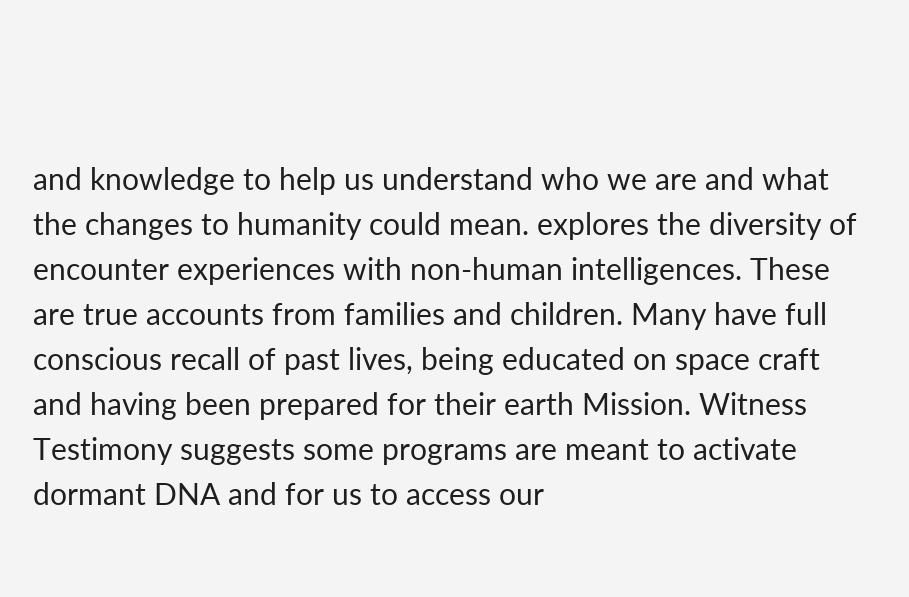and knowledge to help us understand who we are and what the changes to humanity could mean. explores the diversity of encounter experiences with non-human intelligences. These are true accounts from families and children. Many have full conscious recall of past lives, being educated on space craft and having been prepared for their earth Mission. Witness Testimony suggests some programs are meant to activate dormant DNA and for us to access our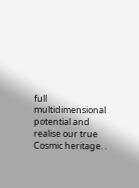full multidimensional potential and realise our true Cosmic heritage. .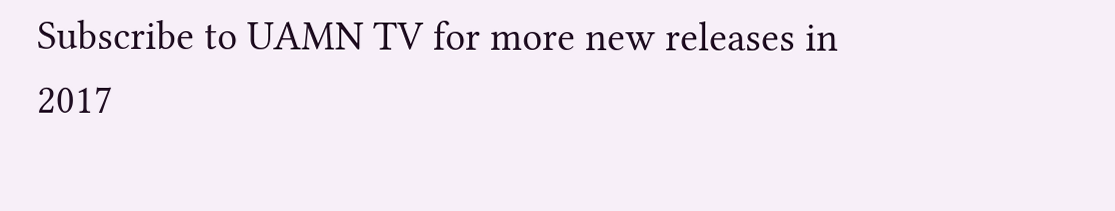Subscribe to UAMN TV for more new releases in 2017